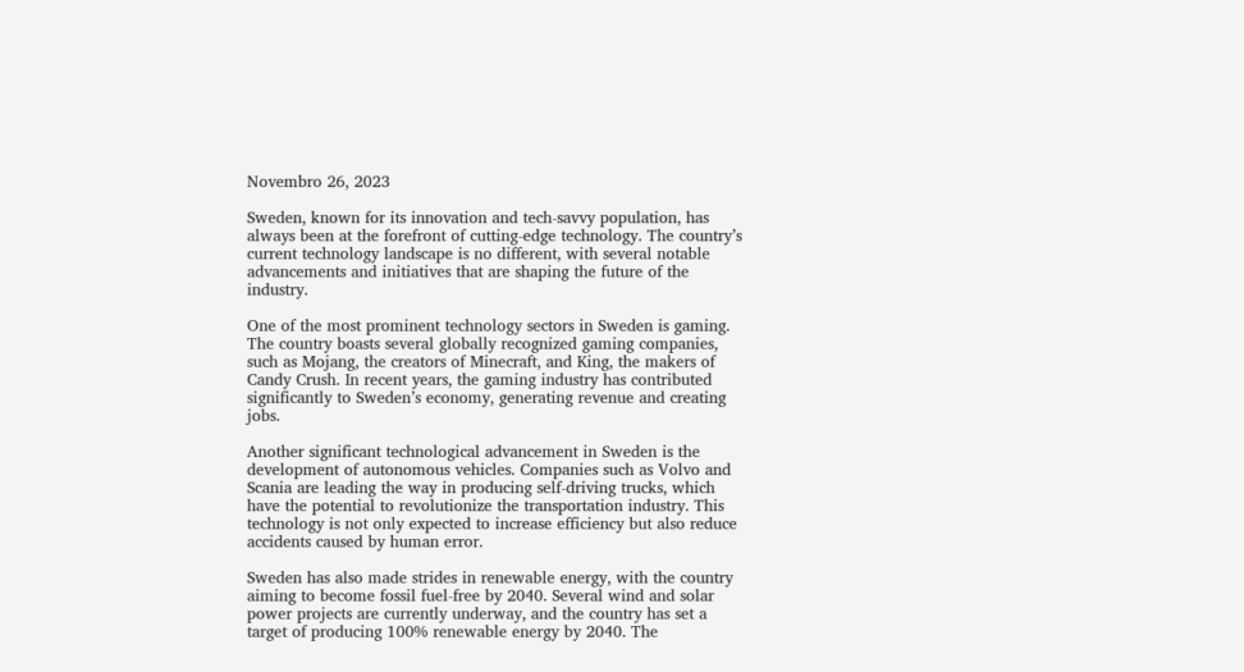Novembro 26, 2023

Sweden, known for its innovation and tech-savvy population, has always been at the forefront of cutting-edge technology. The country’s current technology landscape is no different, with several notable advancements and initiatives that are shaping the future of the industry.

One of the most prominent technology sectors in Sweden is gaming. The country boasts several globally recognized gaming companies, such as Mojang, the creators of Minecraft, and King, the makers of Candy Crush. In recent years, the gaming industry has contributed significantly to Sweden’s economy, generating revenue and creating jobs.

Another significant technological advancement in Sweden is the development of autonomous vehicles. Companies such as Volvo and Scania are leading the way in producing self-driving trucks, which have the potential to revolutionize the transportation industry. This technology is not only expected to increase efficiency but also reduce accidents caused by human error.

Sweden has also made strides in renewable energy, with the country aiming to become fossil fuel-free by 2040. Several wind and solar power projects are currently underway, and the country has set a target of producing 100% renewable energy by 2040. The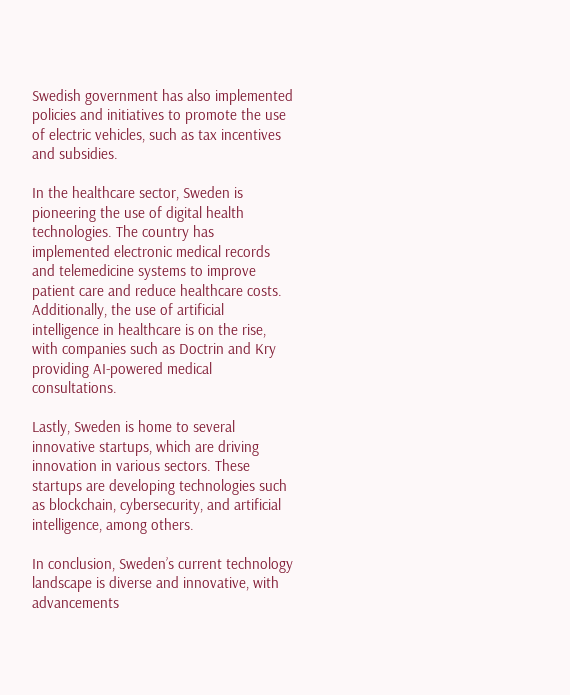Swedish government has also implemented policies and initiatives to promote the use of electric vehicles, such as tax incentives and subsidies.

In the healthcare sector, Sweden is pioneering the use of digital health technologies. The country has implemented electronic medical records and telemedicine systems to improve patient care and reduce healthcare costs. Additionally, the use of artificial intelligence in healthcare is on the rise, with companies such as Doctrin and Kry providing AI-powered medical consultations.

Lastly, Sweden is home to several innovative startups, which are driving innovation in various sectors. These startups are developing technologies such as blockchain, cybersecurity, and artificial intelligence, among others.

In conclusion, Sweden’s current technology landscape is diverse and innovative, with advancements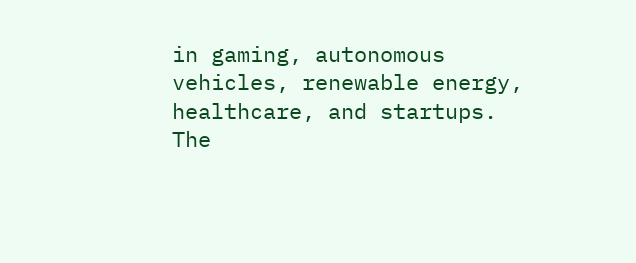in gaming, autonomous vehicles, renewable energy, healthcare, and startups. The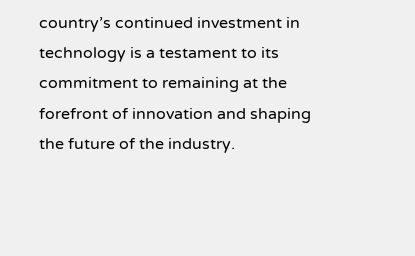country’s continued investment in technology is a testament to its commitment to remaining at the forefront of innovation and shaping the future of the industry.